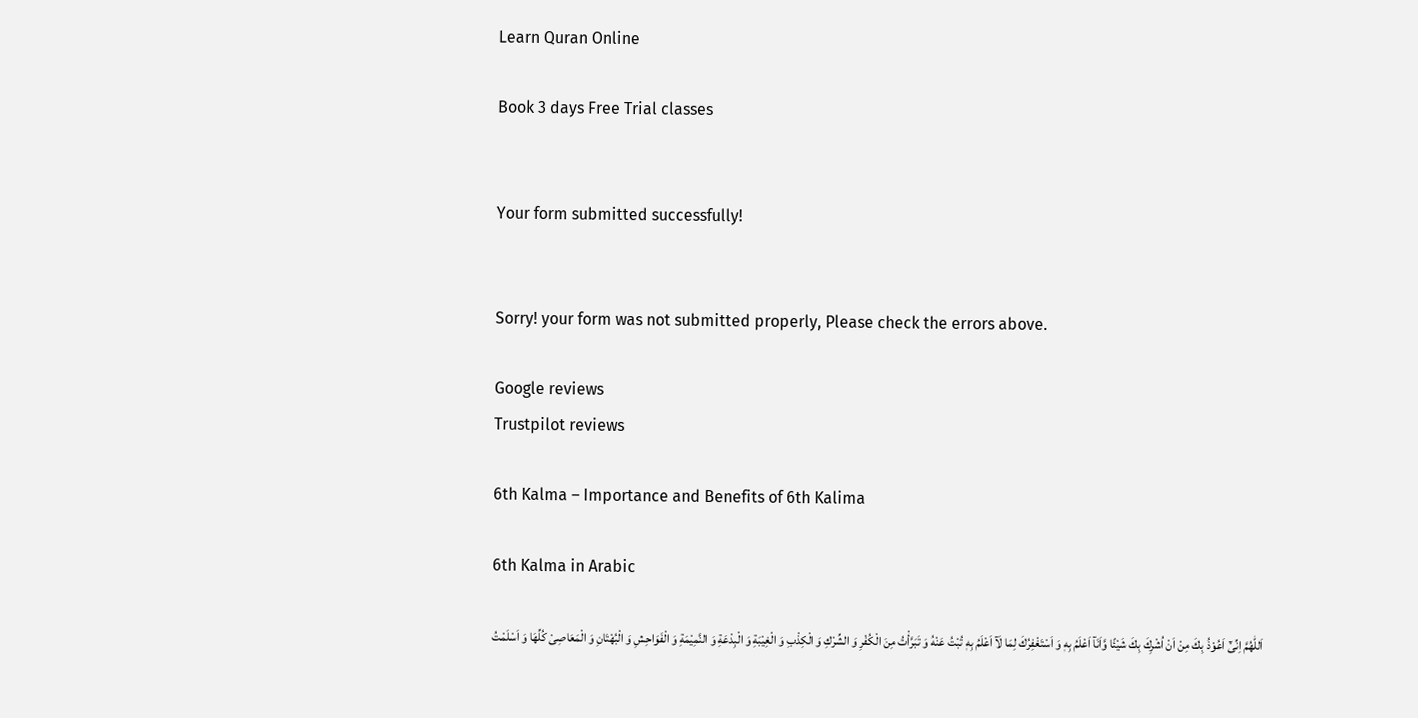Learn Quran Online

Book 3 days Free Trial classes


Your form submitted successfully!


Sorry! your form was not submitted properly, Please check the errors above.

Google reviews
Trustpilot reviews

6th Kalma – Importance and Benefits of 6th Kalima

6th Kalma in Arabic

اَللّٰهُمَّ اِنِّیْٓ اَعُوْذُ بِكَ مِنْ اَنْ اُشْرِكَ بِكَ شَيْئًا وَّاَنَآ اَعْلَمُ بِهٖ وَ اَسْتَغْفِرُكَ لِمَا لَآ اَعْلَمُ بِهٖ تُبْتُ عَنْهُ وَ تَبَرَّأْتُ مِنَ الْكُفْرِ وَ الشِّرْكِ وَ الْكِذْبِ وَ الْغِيْبَةِ وَ الْبِدْعَةِ وَ النَّمِيْمَةِ وَ الْفَوَاحِشِ وَ الْبُهْتَانِ وَ الْمَعَاصِىْ كُلِّهَا وَ اَسْلَمْتُ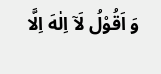وَ اَقُوْلُ لَآ اِلٰهَ اِلَّا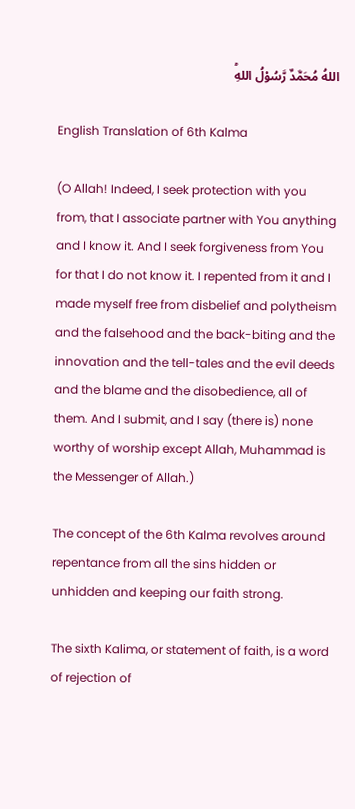اللهُ مُحَمَّدٌ رَّسُوْلُ اللهِؕ

English Translation of 6th Kalma

(O Allah! Indeed, I seek protection with you from, that I associate partner with You anything and I know it. And I seek forgiveness from You for that I do not know it. I repented from it and I made myself free from disbelief and polytheism and the falsehood and the back-biting and the innovation and the tell-tales and the evil deeds and the blame and the disobedience, all of them. And I submit, and I say (there is) none worthy of worship except Allah, Muhammad is the Messenger of Allah.)

The concept of the 6th Kalma revolves around repentance from all the sins hidden or unhidden and keeping our faith strong.

The sixth Kalima, or statement of faith, is a word of rejection of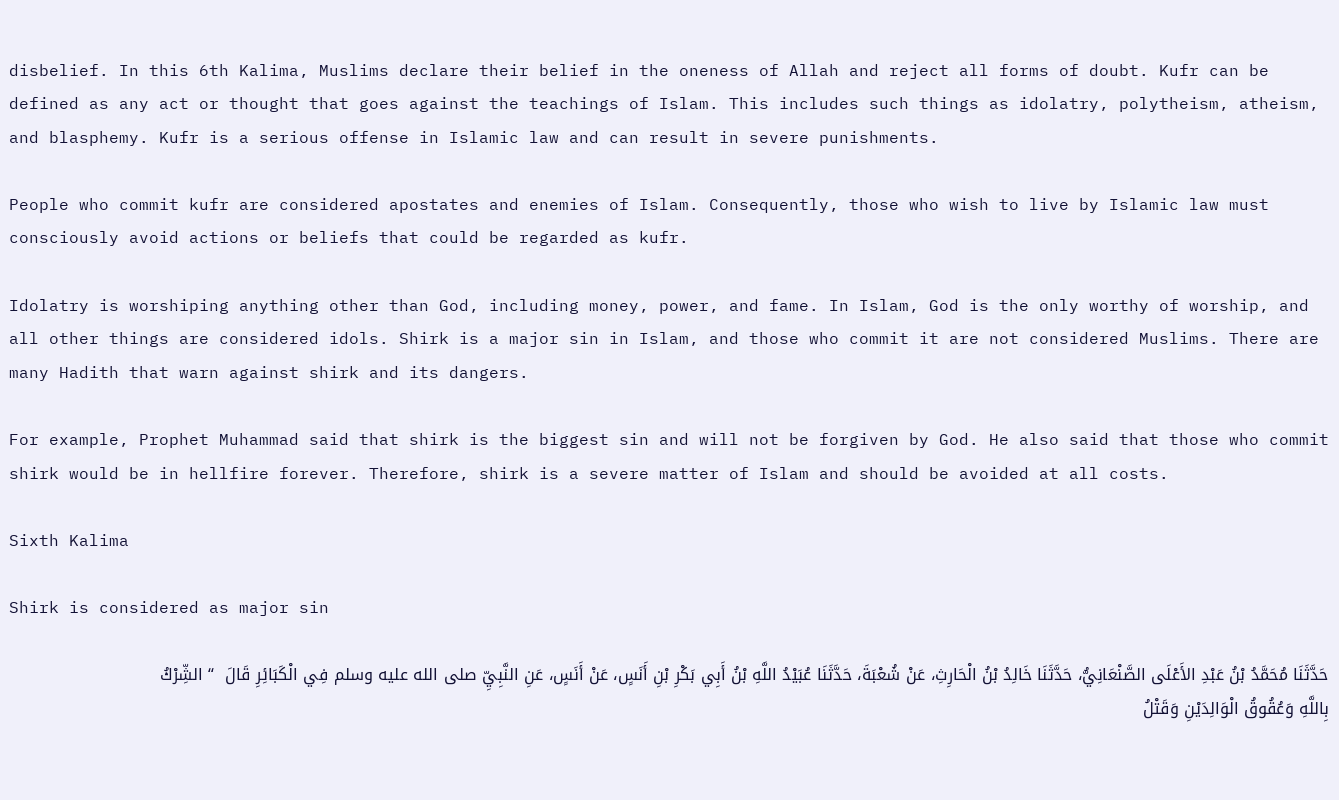disbelief. In this 6th Kalima, Muslims declare their belief in the oneness of Allah and reject all forms of doubt. Kufr can be defined as any act or thought that goes against the teachings of Islam. This includes such things as idolatry, polytheism, atheism, and blasphemy. Kufr is a serious offense in Islamic law and can result in severe punishments.

People who commit kufr are considered apostates and enemies of Islam. Consequently, those who wish to live by Islamic law must consciously avoid actions or beliefs that could be regarded as kufr.

Idolatry is worshiping anything other than God, including money, power, and fame. In Islam, God is the only worthy of worship, and all other things are considered idols. Shirk is a major sin in Islam, and those who commit it are not considered Muslims. There are many Hadith that warn against shirk and its dangers.

For example, Prophet Muhammad said that shirk is the biggest sin and will not be forgiven by God. He also said that those who commit shirk would be in hellfire forever. Therefore, shirk is a severe matter of Islam and should be avoided at all costs.

Sixth Kalima

Shirk is considered as major sin

حَدَّثَنَا مُحَمَّدُ بْنُ عَبْدِ الأَعْلَى الصَّنْعَانِيُّ، حَدَّثَنَا خَالِدُ بْنُ الْحَارِثِ، عَنْ شُعْبَةَ، حَدَّثَنَا عُبَيْدُ اللَّهِ بْنُ أَبِي بَكْرِ بْنِ أَنَسٍ، عَنْ أَنَسٍ، عَنِ النَّبِيِّ صلى الله عليه وسلم فِي الْكَبَائِرِ قَالَ  “ الشِّرْكُ بِاللَّهِ وَعُقُوقُ الْوَالِدَيْنِ وَقَتْلُ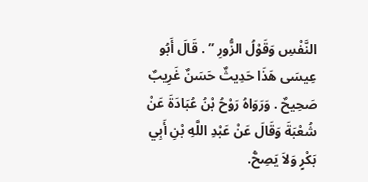النَّفْسِ وَقَوْلُ الزُّورِ ” . قَالَ أَبُو عِيسَى هَذَا حَدِيثٌ حَسَنٌ غَرِيبٌ صَحِيحٌ . وَرَوَاهُ رَوْحُ بْنُ عُبَادَةَ عَنْ شُعْبَةَ وَقَالَ عَنْ عَبْدِ اللَّهِ بْنِ أَبِي بَكْرٍ وَلاَ يَصِحُّ.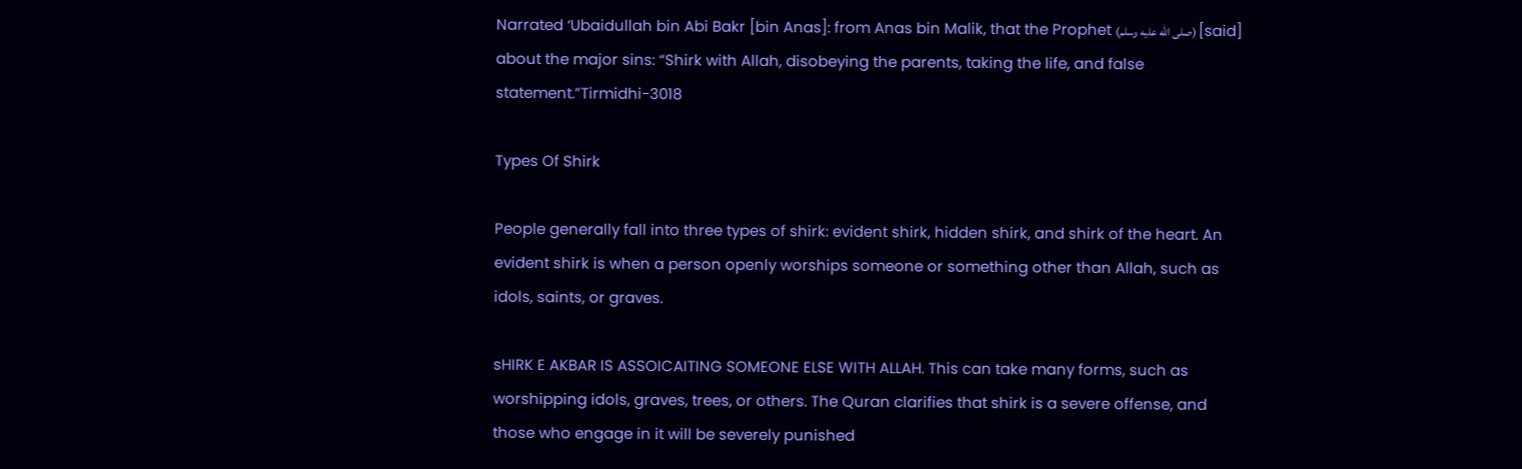Narrated ‘Ubaidullah bin Abi Bakr [bin Anas]: from Anas bin Malik, that the Prophet (صلى الله عليه وسلم) [said] about the major sins: “Shirk with Allah, disobeying the parents, taking the life, and false statement.”Tirmidhi-3018

Types Of Shirk

People generally fall into three types of shirk: evident shirk, hidden shirk, and shirk of the heart. An evident shirk is when a person openly worships someone or something other than Allah, such as idols, saints, or graves.

sHIRK E AKBAR IS ASSOICAITING SOMEONE ELSE WITH ALLAH. This can take many forms, such as worshipping idols, graves, trees, or others. The Quran clarifies that shirk is a severe offense, and those who engage in it will be severely punished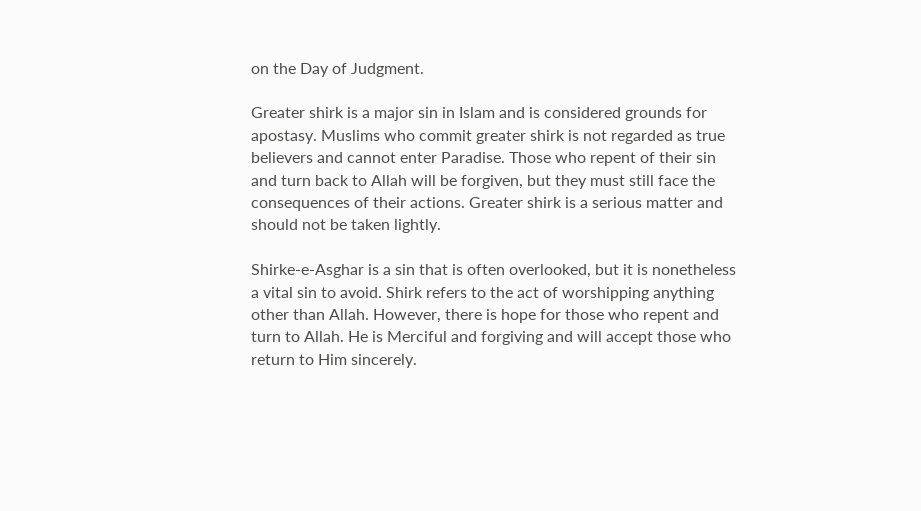on the Day of Judgment.

Greater shirk is a major sin in Islam and is considered grounds for apostasy. Muslims who commit greater shirk is not regarded as true believers and cannot enter Paradise. Those who repent of their sin and turn back to Allah will be forgiven, but they must still face the consequences of their actions. Greater shirk is a serious matter and should not be taken lightly.

Shirke-e-Asghar is a sin that is often overlooked, but it is nonetheless a vital sin to avoid. Shirk refers to the act of worshipping anything other than Allah. However, there is hope for those who repent and turn to Allah. He is Merciful and forgiving and will accept those who return to Him sincerely.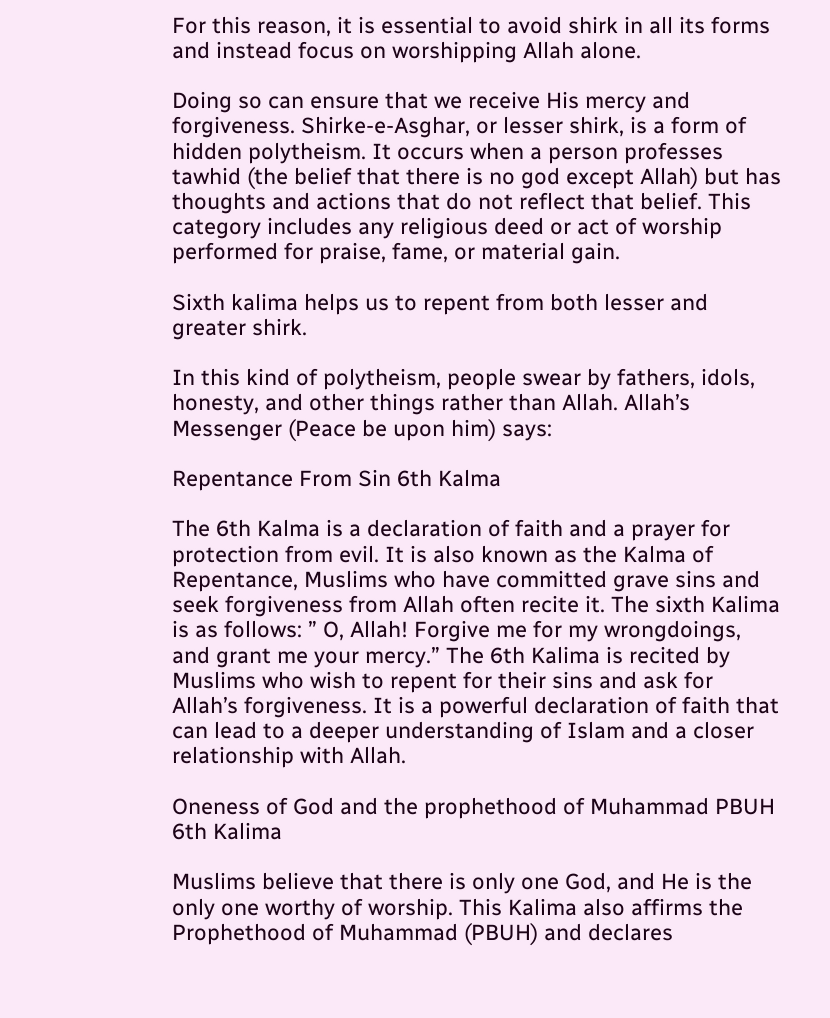For this reason, it is essential to avoid shirk in all its forms and instead focus on worshipping Allah alone.

Doing so can ensure that we receive His mercy and forgiveness. Shirke-e-Asghar, or lesser shirk, is a form of hidden polytheism. It occurs when a person professes tawhid (the belief that there is no god except Allah) but has thoughts and actions that do not reflect that belief. This category includes any religious deed or act of worship performed for praise, fame, or material gain.

Sixth kalima helps us to repent from both lesser and greater shirk.

In this kind of polytheism, people swear by fathers, idols, honesty, and other things rather than Allah. Allah’s Messenger (Peace be upon him) says:

Repentance From Sin 6th Kalma

The 6th Kalma is a declaration of faith and a prayer for protection from evil. It is also known as the Kalma of Repentance, Muslims who have committed grave sins and seek forgiveness from Allah often recite it. The sixth Kalima is as follows: ” O, Allah! Forgive me for my wrongdoings, and grant me your mercy.” The 6th Kalima is recited by Muslims who wish to repent for their sins and ask for Allah’s forgiveness. It is a powerful declaration of faith that can lead to a deeper understanding of Islam and a closer relationship with Allah.

Oneness of God and the prophethood of Muhammad PBUH 6th Kalima

Muslims believe that there is only one God, and He is the only one worthy of worship. This Kalima also affirms the Prophethood of Muhammad (PBUH) and declares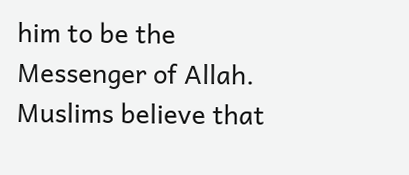him to be the Messenger of Allah. Muslims believe that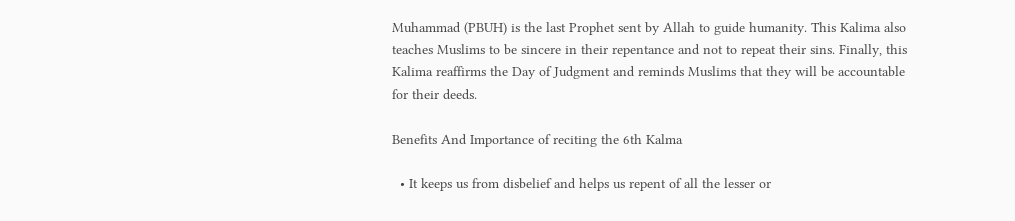Muhammad (PBUH) is the last Prophet sent by Allah to guide humanity. This Kalima also teaches Muslims to be sincere in their repentance and not to repeat their sins. Finally, this Kalima reaffirms the Day of Judgment and reminds Muslims that they will be accountable for their deeds.

Benefits And Importance of reciting the 6th Kalma

  • It keeps us from disbelief and helps us repent of all the lesser or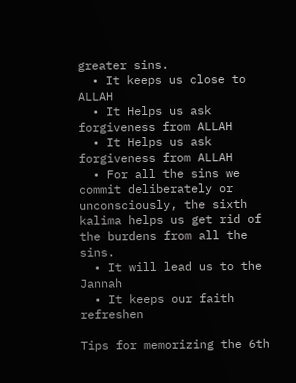greater sins.
  • It keeps us close to ALLAH
  • It Helps us ask forgiveness from ALLAH
  • It Helps us ask forgiveness from ALLAH
  • For all the sins we commit deliberately or unconsciously, the sixth kalima helps us get rid of the burdens from all the sins.
  • It will lead us to the Jannah
  • It keeps our faith refreshen

Tips for memorizing the 6th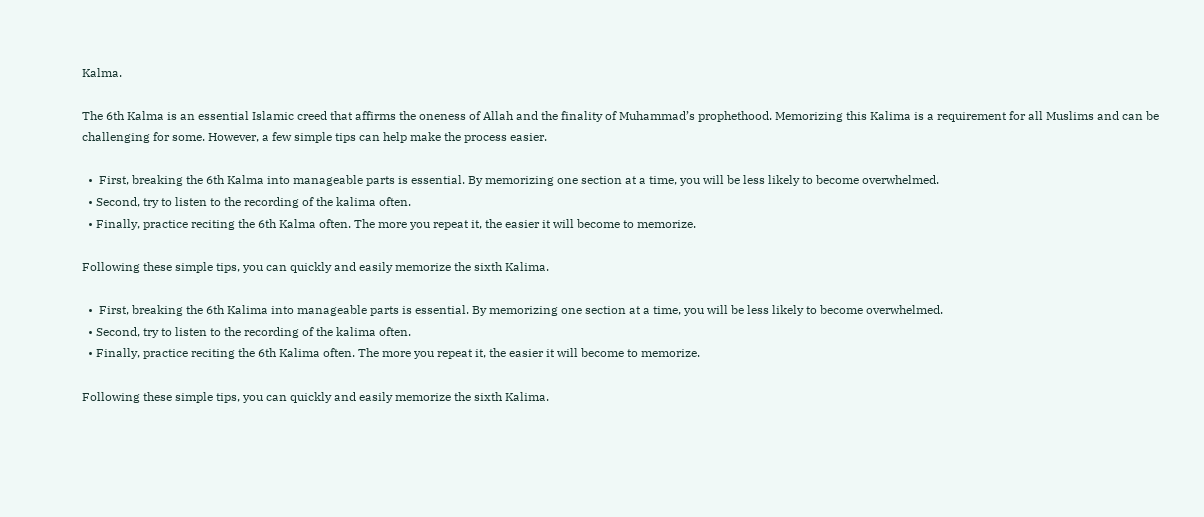Kalma.

The 6th Kalma is an essential Islamic creed that affirms the oneness of Allah and the finality of Muhammad’s prophethood. Memorizing this Kalima is a requirement for all Muslims and can be challenging for some. However, a few simple tips can help make the process easier.

  •  First, breaking the 6th Kalma into manageable parts is essential. By memorizing one section at a time, you will be less likely to become overwhelmed.
  • Second, try to listen to the recording of the kalima often.
  • Finally, practice reciting the 6th Kalma often. The more you repeat it, the easier it will become to memorize.

Following these simple tips, you can quickly and easily memorize the sixth Kalima.

  •  First, breaking the 6th Kalima into manageable parts is essential. By memorizing one section at a time, you will be less likely to become overwhelmed.
  • Second, try to listen to the recording of the kalima often.
  • Finally, practice reciting the 6th Kalima often. The more you repeat it, the easier it will become to memorize.

Following these simple tips, you can quickly and easily memorize the sixth Kalima.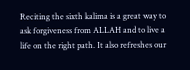Reciting the sixth kalima is a great way to ask forgiveness from ALLAH and to live a life on the right path. It also refreshes our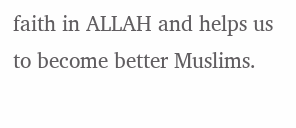faith in ALLAH and helps us to become better Muslims.